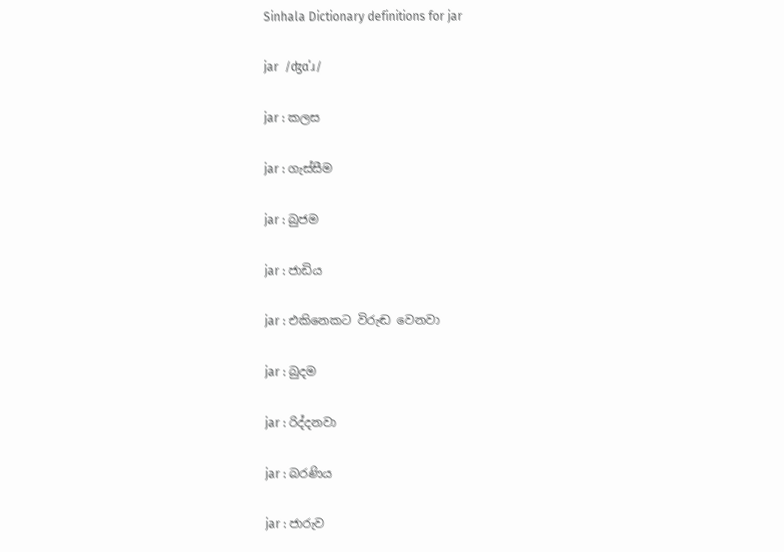Sinhala Dictionary definitions for jar

jar  /ʤɑˈɹ/

jar : කලස

jar : ගැස්සීම

jar : බුජම

jar : ජාඩිය

jar : එකිනෙකට විරුඬ වෙනවා

jar : බුදම

jar : රිද්දනවා

jar : බරණිය

jar : ජාරුව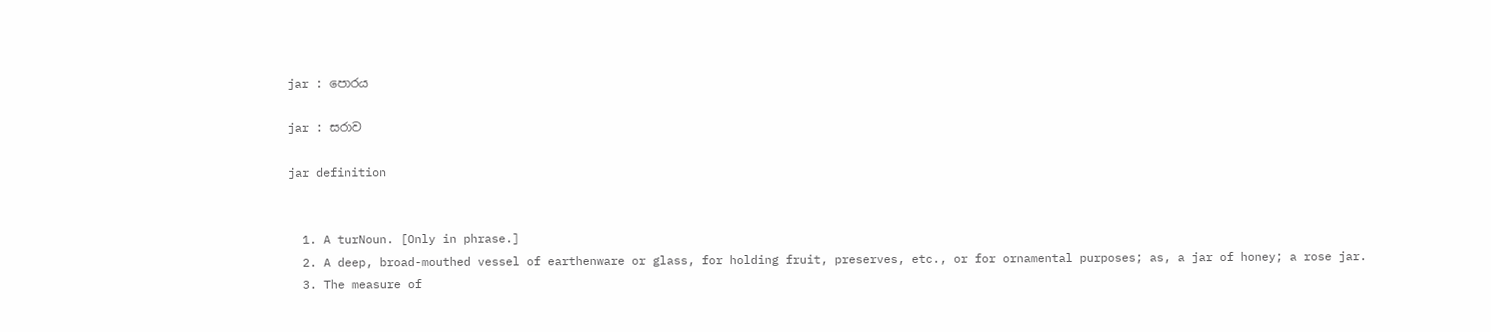jar : පොරය

jar : සරාව

jar definition


  1. A turNoun. [Only in phrase.]
  2. A deep, broad-mouthed vessel of earthenware or glass, for holding fruit, preserves, etc., or for ornamental purposes; as, a jar of honey; a rose jar.
  3. The measure of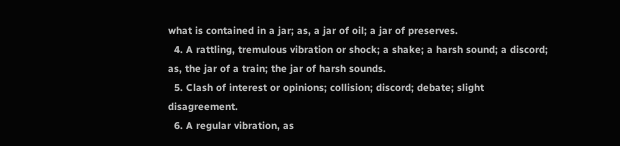what is contained in a jar; as, a jar of oil; a jar of preserves.
  4. A rattling, tremulous vibration or shock; a shake; a harsh sound; a discord; as, the jar of a train; the jar of harsh sounds.
  5. Clash of interest or opinions; collision; discord; debate; slight disagreement.
  6. A regular vibration, as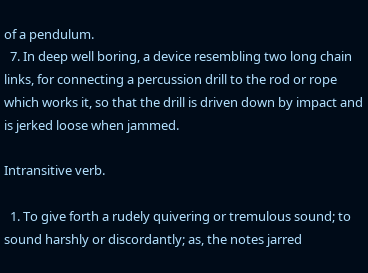of a pendulum.
  7. In deep well boring, a device resembling two long chain links, for connecting a percussion drill to the rod or rope which works it, so that the drill is driven down by impact and is jerked loose when jammed.

Intransitive verb.

  1. To give forth a rudely quivering or tremulous sound; to sound harshly or discordantly; as, the notes jarred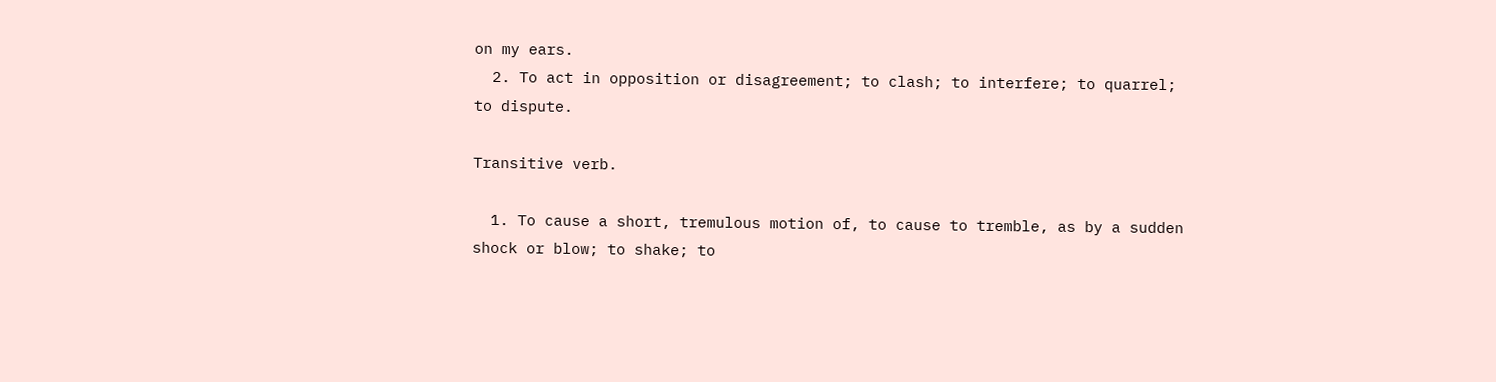on my ears.
  2. To act in opposition or disagreement; to clash; to interfere; to quarrel; to dispute.

Transitive verb.

  1. To cause a short, tremulous motion of, to cause to tremble, as by a sudden shock or blow; to shake; to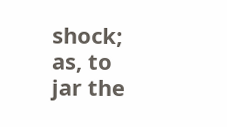shock; as, to jar the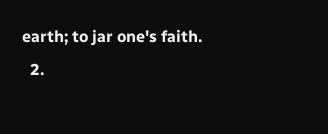earth; to jar one's faith.
  2.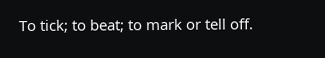To tick; to beat; to mark or tell off.